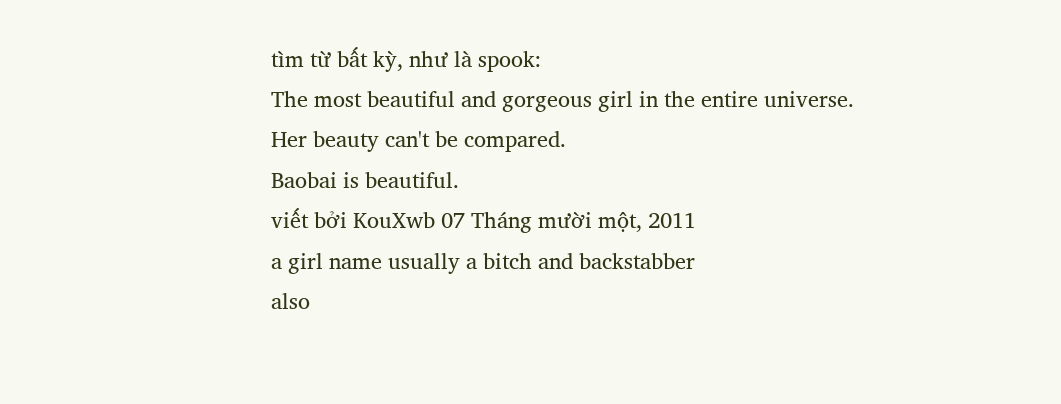tìm từ bất kỳ, như là spook:
The most beautiful and gorgeous girl in the entire universe.
Her beauty can't be compared.
Baobai is beautiful.
viết bởi KouXwb 07 Tháng mười một, 2011
a girl name usually a bitch and backstabber
also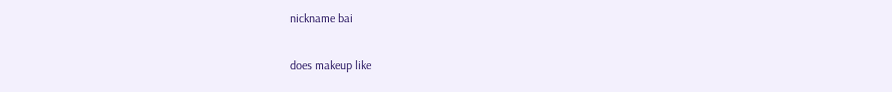nickname bai

does makeup like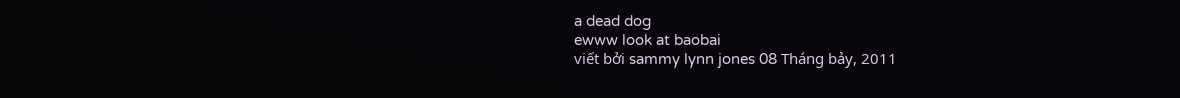a dead dog
ewww look at baobai
viết bởi sammy lynn jones 08 Tháng bảy, 2011